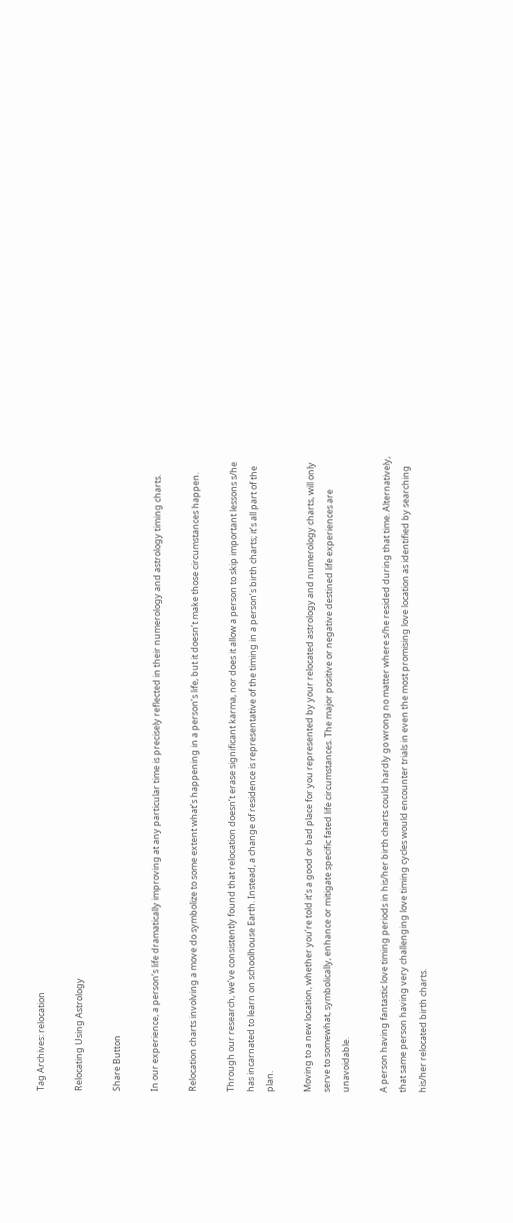Tag Archives: relocation

Relocating Using Astrology

Share Button

In our experience, a person’s life dramatically improving at any particular time is precisely reflected in their numerology and astrology timing charts.

Relocation charts involving a move do symbolize to some extent what’s happening in a person’s life, but it doesn’t make those circumstances happen.

Through our research, we’ve consistently found that relocation doesn’t erase significant karma, nor does it allow a person to skip important lessons s/he has incarnated to learn on schoolhouse Earth. Instead, a change of residence is representative of the timing in a person’s birth charts; it’s all part of the plan.

Moving to a new location, whether you’re told it’s a good or bad place for you represented by your relocated astrology and numerology charts, will only serve to somewhat, symbolically, enhance or mitigate specific fated life circumstances. The major positive or negative destined life experiences are unavoidable.

A person having fantastic love timing periods in his/her birth charts could hardly go wrong no matter where s/he resided during that time. Alternatively, that same person having very challenging love timing cycles would encounter trials in even the most promising love location as identified by searching his/her relocated birth charts.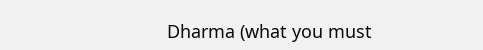Dharma (what you must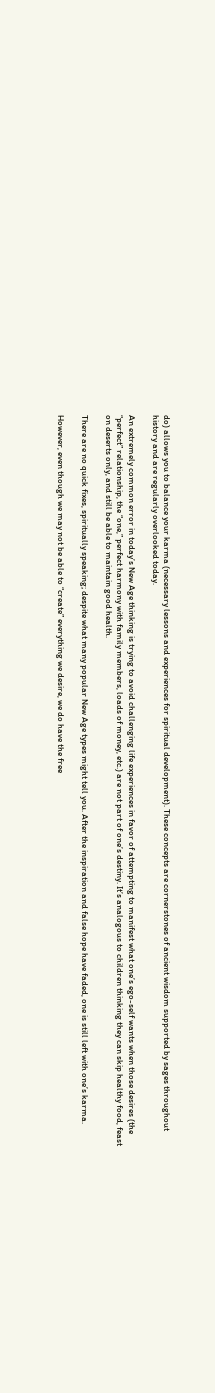do) allows you to balance your karma (necessary lessons and experiences for spiritual development). These concepts are cornerstones of ancient wisdom supported by sages throughout history and are regularly overlooked today.

An extremely common error in today’s New Age thinking is trying to avoid challenging life experiences in favor of attempting to manifest what one’s ego-self wants when those desires (the “perfect” relationship, the “one,” perfect harmony with family members, loads of money, etc.) are not part of one’s destiny. It’s analogous to children thinking they can skip healthy food, feast on deserts only, and still be able to maintain good health.

There are no quick fixes, spiritually speaking; despite what many popular New Age types might tell you. After the inspiration and false hope have faded, one is still left with one’s karma.

However, even though we may not be able to “create” everything we desire, we do have the free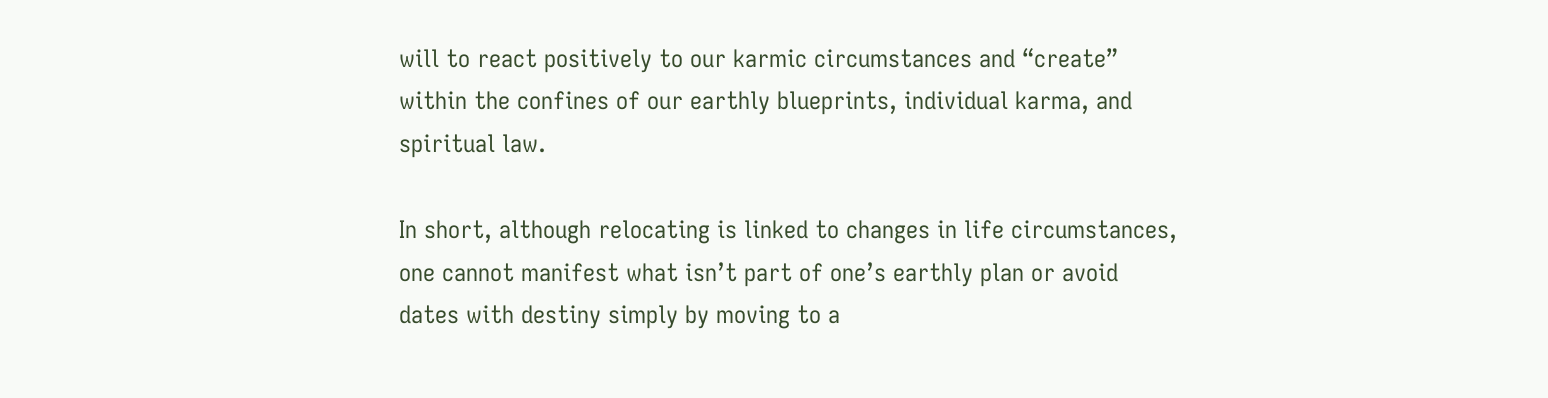will to react positively to our karmic circumstances and “create” within the confines of our earthly blueprints, individual karma, and spiritual law.

In short, although relocating is linked to changes in life circumstances, one cannot manifest what isn’t part of one’s earthly plan or avoid dates with destiny simply by moving to a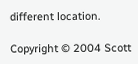different location.

Copyright © 2004 Scott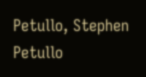Petullo, Stephen Petullo